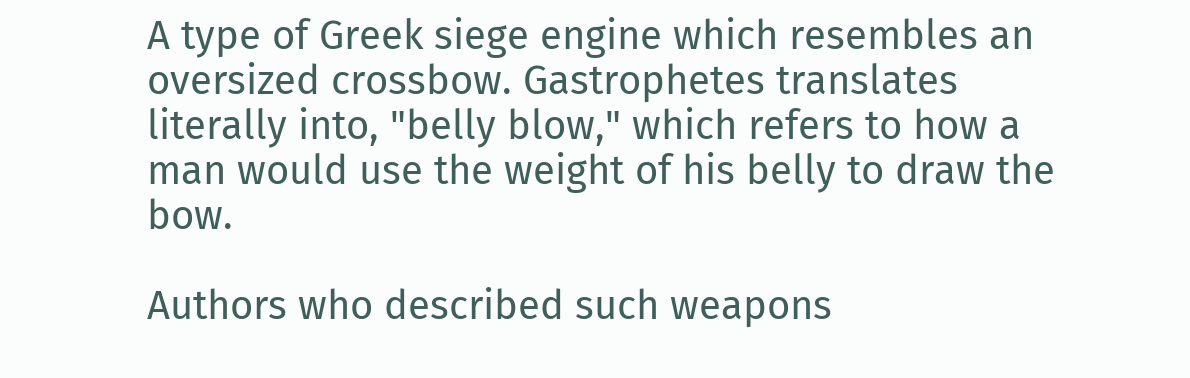A type of Greek siege engine which resembles an oversized crossbow. Gastrophetes translates literally into, "belly blow," which refers to how a man would use the weight of his belly to draw the bow.

Authors who described such weapons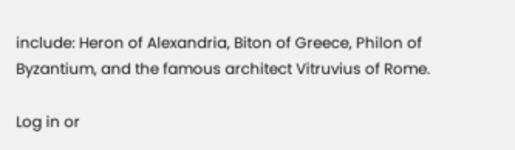include: Heron of Alexandria, Biton of Greece, Philon of Byzantium, and the famous architect Vitruvius of Rome.

Log in or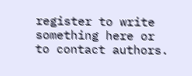register to write something here or to contact authors.